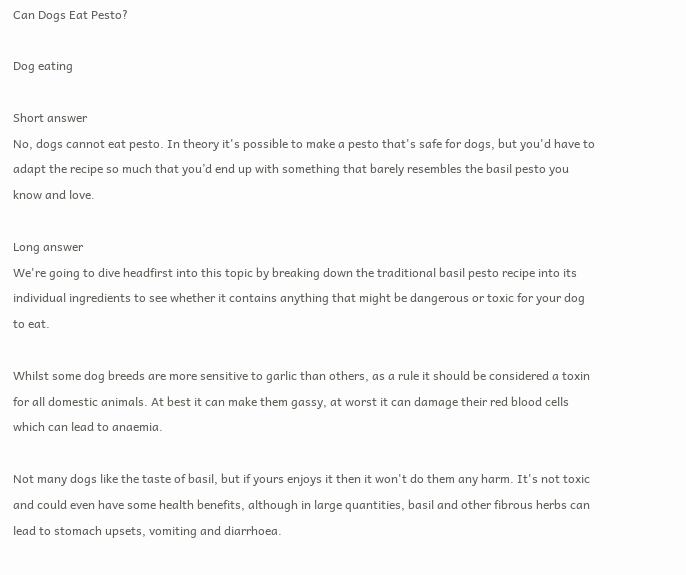Can Dogs Eat Pesto?

Dog eating

Short answer
No, dogs cannot eat pesto. In theory it's possible to make a pesto that's safe for dogs, but you'd have to adapt the recipe so much that you’d end up with something that barely resembles the basil pesto you know and love.

Long answer
We're going to dive headfirst into this topic by breaking down the traditional basil pesto recipe into its individual ingredients to see whether it contains anything that might be dangerous or toxic for your dog to eat.

Whilst some dog breeds are more sensitive to garlic than others, as a rule it should be considered a toxin for all domestic animals. At best it can make them gassy, at worst it can damage their red blood cells which can lead to anaemia.

Not many dogs like the taste of basil, but if yours enjoys it then it won't do them any harm. It's not toxic and could even have some health benefits, although in large quantities, basil and other fibrous herbs can lead to stomach upsets, vomiting and diarrhoea.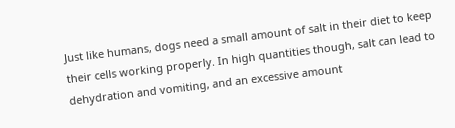Just like humans, dogs need a small amount of salt in their diet to keep their cells working properly. In high quantities though, salt can lead to dehydration and vomiting, and an excessive amount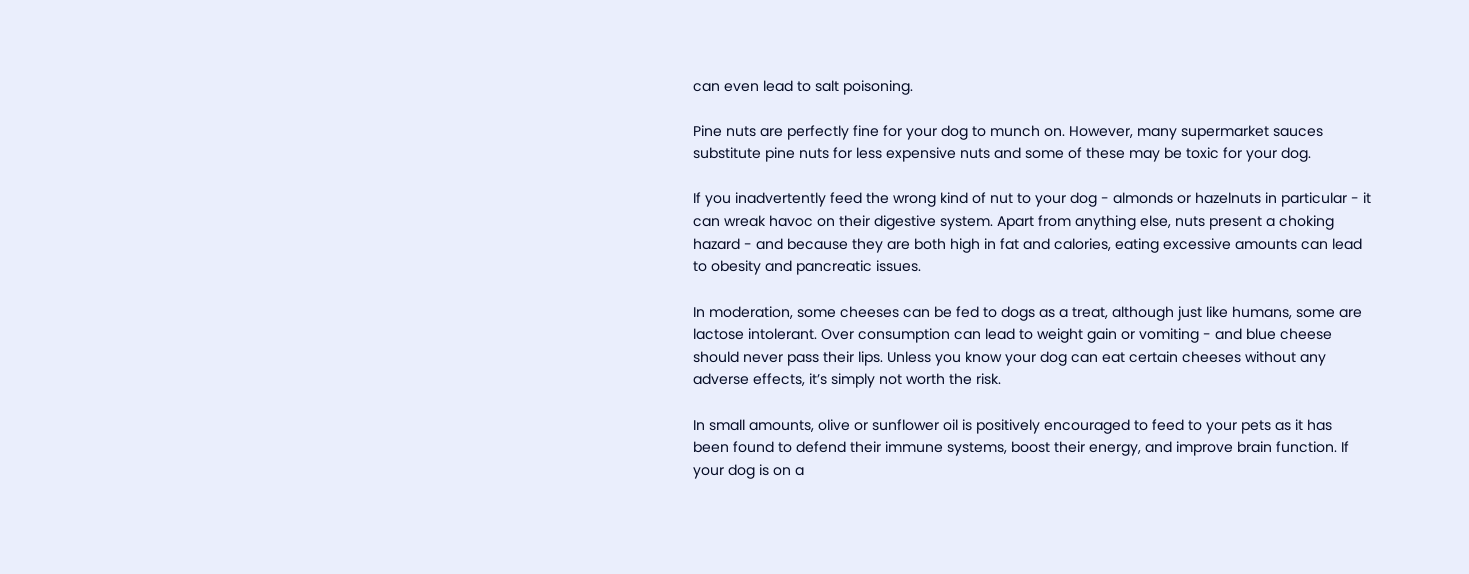can even lead to salt poisoning.

Pine nuts are perfectly fine for your dog to munch on. However, many supermarket sauces substitute pine nuts for less expensive nuts and some of these may be toxic for your dog.

If you inadvertently feed the wrong kind of nut to your dog - almonds or hazelnuts in particular - it can wreak havoc on their digestive system. Apart from anything else, nuts present a choking hazard - and because they are both high in fat and calories, eating excessive amounts can lead to obesity and pancreatic issues.

In moderation, some cheeses can be fed to dogs as a treat, although just like humans, some are lactose intolerant. Over consumption can lead to weight gain or vomiting - and blue cheese should never pass their lips. Unless you know your dog can eat certain cheeses without any adverse effects, it’s simply not worth the risk.

In small amounts, olive or sunflower oil is positively encouraged to feed to your pets as it has been found to defend their immune systems, boost their energy, and improve brain function. If your dog is on a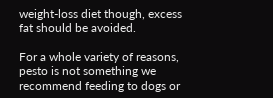weight-loss diet though, excess fat should be avoided.

For a whole variety of reasons, pesto is not something we recommend feeding to dogs or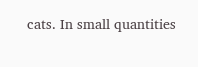cats. In small quantities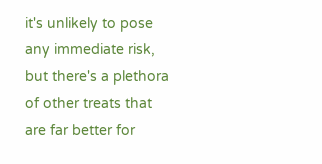it's unlikely to pose any immediate risk, but there's a plethora of other treats that are far better for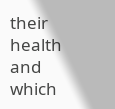their health and which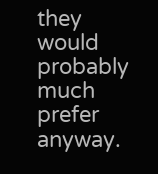they would probably much prefer anyway.